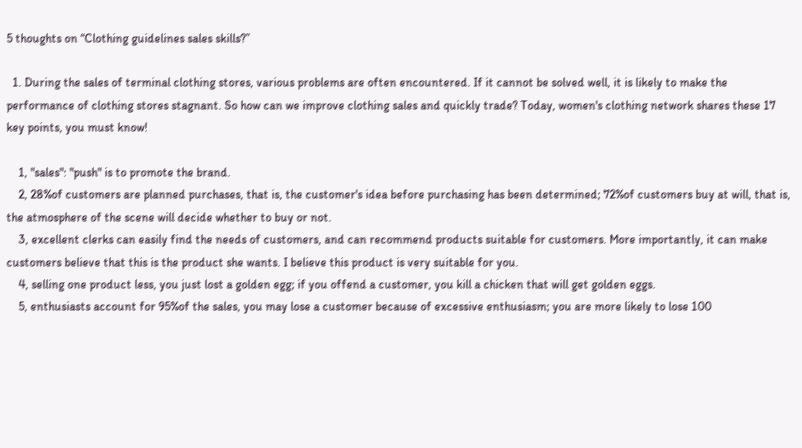5 thoughts on “Clothing guidelines sales skills?”

  1. During the sales of terminal clothing stores, various problems are often encountered. If it cannot be solved well, it is likely to make the performance of clothing stores stagnant. So how can we improve clothing sales and quickly trade? Today, women's clothing network shares these 17 key points, you must know!

    1, "sales": "push" is to promote the brand.
    2, 28%of customers are planned purchases, that is, the customer's idea before purchasing has been determined; 72%of customers buy at will, that is, the atmosphere of the scene will decide whether to buy or not.
    3, excellent clerks can easily find the needs of customers, and can recommend products suitable for customers. More importantly, it can make customers believe that this is the product she wants. I believe this product is very suitable for you.
    4, selling one product less, you just lost a golden egg; if you offend a customer, you kill a chicken that will get golden eggs.
    5, enthusiasts account for 95%of the sales, you may lose a customer because of excessive enthusiasm; you are more likely to lose 100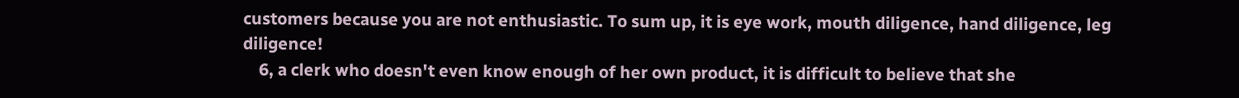customers because you are not enthusiastic. To sum up, it is eye work, mouth diligence, hand diligence, leg diligence!
    6, a clerk who doesn't even know enough of her own product, it is difficult to believe that she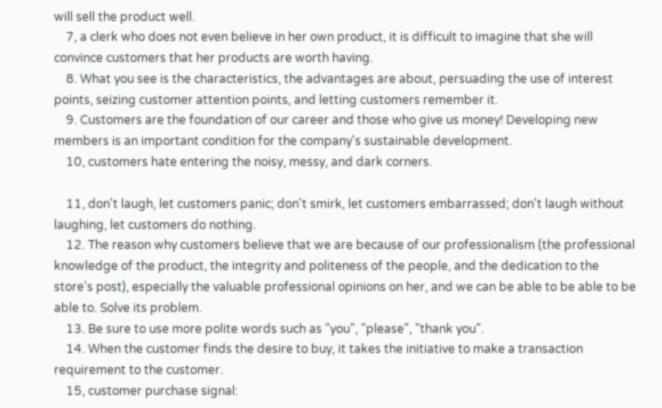will sell the product well.
    7, a clerk who does not even believe in her own product, it is difficult to imagine that she will convince customers that her products are worth having.
    8. What you see is the characteristics, the advantages are about, persuading the use of interest points, seizing customer attention points, and letting customers remember it.
    9. Customers are the foundation of our career and those who give us money! Developing new members is an important condition for the company's sustainable development.
    10, customers hate entering the noisy, messy, and dark corners.

    11, don't laugh, let customers panic; don't smirk, let customers embarrassed; don't laugh without laughing, let customers do nothing.
    12. The reason why customers believe that we are because of our professionalism (the professional knowledge of the product, the integrity and politeness of the people, and the dedication to the store's post), especially the valuable professional opinions on her, and we can be able to be able to be able to. Solve its problem.
    13. Be sure to use more polite words such as "you", "please", "thank you".
    14. When the customer finds the desire to buy, it takes the initiative to make a transaction requirement to the customer.
    15, customer purchase signal: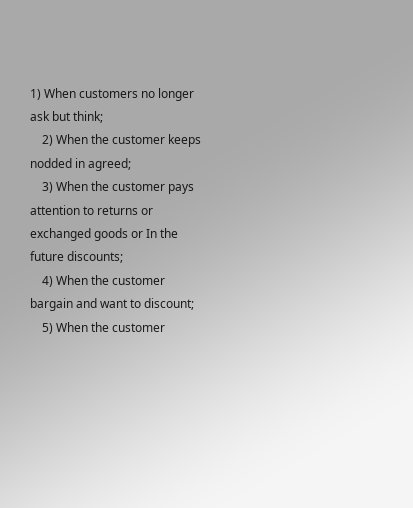1) When customers no longer ask but think;
    2) When the customer keeps nodded in agreed;
    3) When the customer pays attention to returns or exchanged goods or In the future discounts;
    4) When the customer bargain and want to discount;
    5) When the customer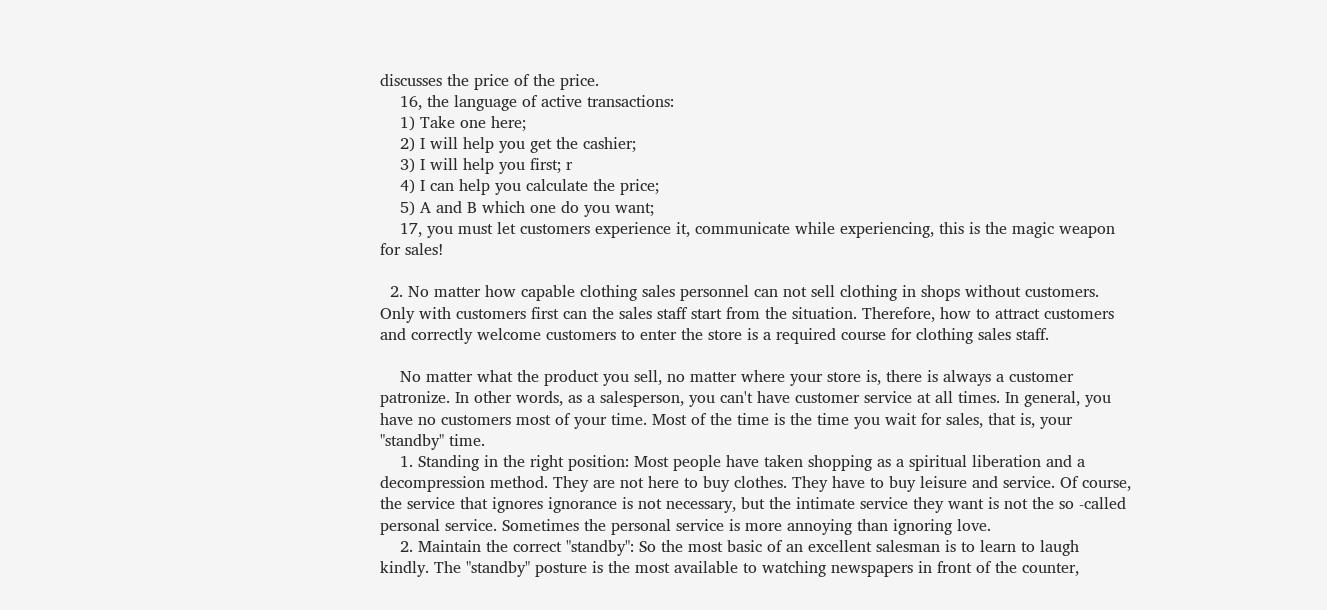discusses the price of the price.
    16, the language of active transactions:
    1) Take one here;
    2) I will help you get the cashier;
    3) I will help you first; r
    4) I can help you calculate the price;
    5) A and B which one do you want;
    17, you must let customers experience it, communicate while experiencing, this is the magic weapon for sales!

  2. No matter how capable clothing sales personnel can not sell clothing in shops without customers. Only with customers first can the sales staff start from the situation. Therefore, how to attract customers and correctly welcome customers to enter the store is a required course for clothing sales staff.

    No matter what the product you sell, no matter where your store is, there is always a customer patronize. In other words, as a salesperson, you can't have customer service at all times. In general, you have no customers most of your time. Most of the time is the time you wait for sales, that is, your "standby" time.
    1. Standing in the right position: Most people have taken shopping as a spiritual liberation and a decompression method. They are not here to buy clothes. They have to buy leisure and service. Of course, the service that ignores ignorance is not necessary, but the intimate service they want is not the so -called personal service. Sometimes the personal service is more annoying than ignoring love.
    2. Maintain the correct "standby": So the most basic of an excellent salesman is to learn to laugh kindly. The "standby" posture is the most available to watching newspapers in front of the counter,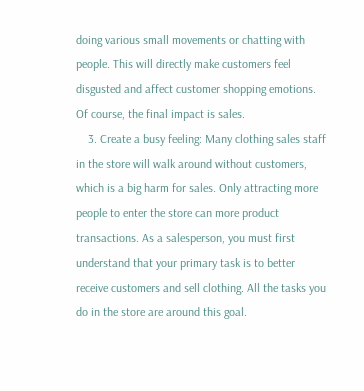doing various small movements or chatting with people. This will directly make customers feel disgusted and affect customer shopping emotions. Of course, the final impact is sales.
    3. Create a busy feeling: Many clothing sales staff in the store will walk around without customers, which is a big harm for sales. Only attracting more people to enter the store can more product transactions. As a salesperson, you must first understand that your primary task is to better receive customers and sell clothing. All the tasks you do in the store are around this goal.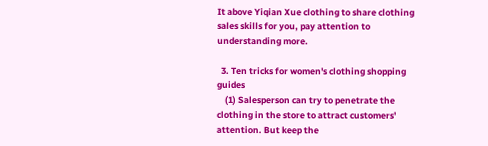It above Yiqian Xue clothing to share clothing sales skills for you, pay attention to understanding more.

  3. Ten tricks for women's clothing shopping guides
    (1) Salesperson can try to penetrate the clothing in the store to attract customers' attention. But keep the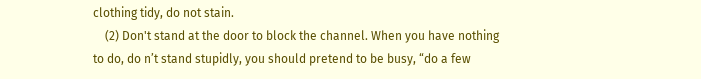clothing tidy, do not stain.
    (2) Don't stand at the door to block the channel. When you have nothing to do, do n’t stand stupidly, you should pretend to be busy, “do a few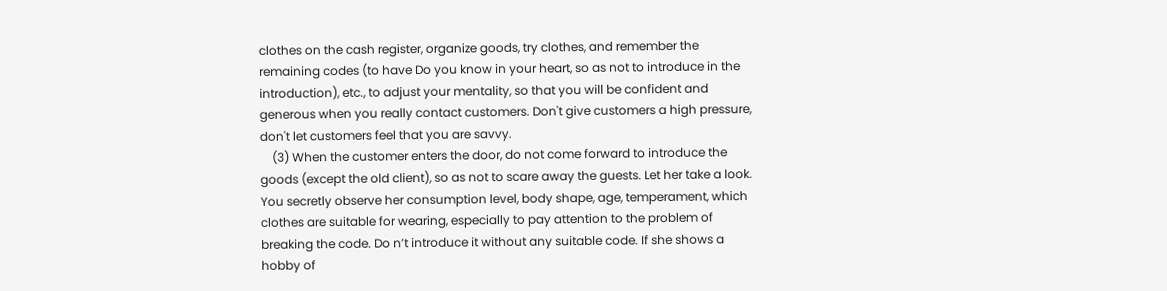clothes on the cash register, organize goods, try clothes, and remember the remaining codes (to have Do you know in your heart, so as not to introduce in the introduction), etc., to adjust your mentality, so that you will be confident and generous when you really contact customers. Don't give customers a high pressure, don't let customers feel that you are savvy.
    (3) When the customer enters the door, do not come forward to introduce the goods (except the old client), so as not to scare away the guests. Let her take a look. You secretly observe her consumption level, body shape, age, temperament, which clothes are suitable for wearing, especially to pay attention to the problem of breaking the code. Do n’t introduce it without any suitable code. If she shows a hobby of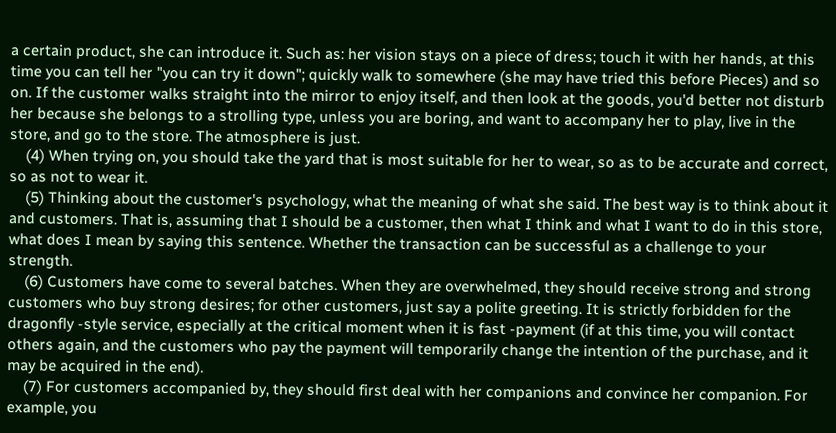a certain product, she can introduce it. Such as: her vision stays on a piece of dress; touch it with her hands, at this time you can tell her "you can try it down"; quickly walk to somewhere (she may have tried this before Pieces) and so on. If the customer walks straight into the mirror to enjoy itself, and then look at the goods, you'd better not disturb her because she belongs to a strolling type, unless you are boring, and want to accompany her to play, live in the store, and go to the store. The atmosphere is just.
    (4) When trying on, you should take the yard that is most suitable for her to wear, so as to be accurate and correct, so as not to wear it.
    (5) Thinking about the customer's psychology, what the meaning of what she said. The best way is to think about it and customers. That is, assuming that I should be a customer, then what I think and what I want to do in this store, what does I mean by saying this sentence. Whether the transaction can be successful as a challenge to your strength.
    (6) Customers have come to several batches. When they are overwhelmed, they should receive strong and strong customers who buy strong desires; for other customers, just say a polite greeting. It is strictly forbidden for the dragonfly -style service, especially at the critical moment when it is fast -payment (if at this time, you will contact others again, and the customers who pay the payment will temporarily change the intention of the purchase, and it may be acquired in the end).
    (7) For customers accompanied by, they should first deal with her companions and convince her companion. For example, you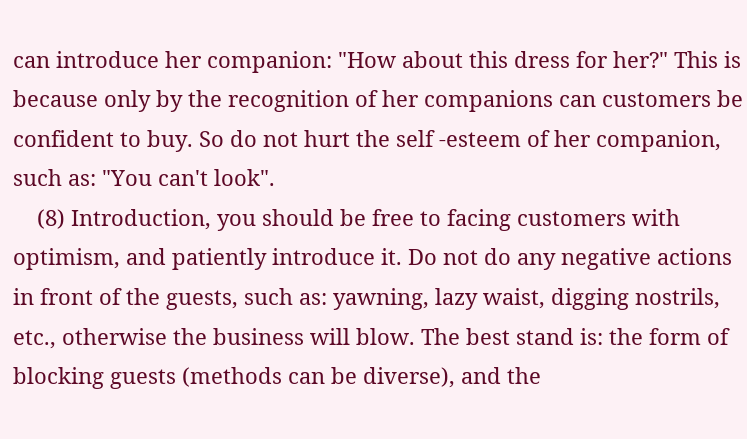can introduce her companion: "How about this dress for her?" This is because only by the recognition of her companions can customers be confident to buy. So do not hurt the self -esteem of her companion, such as: "You can't look".
    (8) Introduction, you should be free to facing customers with optimism, and patiently introduce it. Do not do any negative actions in front of the guests, such as: yawning, lazy waist, digging nostrils, etc., otherwise the business will blow. The best stand is: the form of blocking guests (methods can be diverse), and the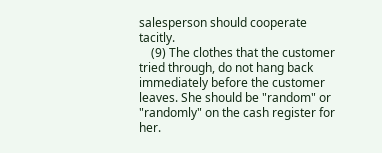salesperson should cooperate tacitly.
    (9) The clothes that the customer tried through, do not hang back immediately before the customer leaves. She should be "random" or "randomly" on the cash register for her.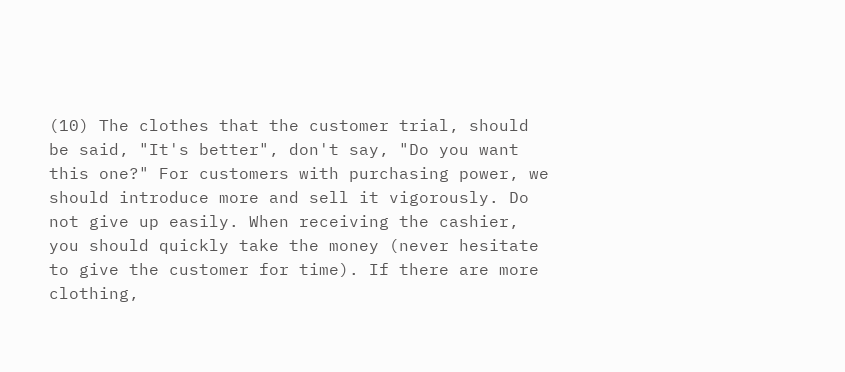(10) The clothes that the customer trial, should be said, "It's better", don't say, "Do you want this one?" For customers with purchasing power, we should introduce more and sell it vigorously. Do not give up easily. When receiving the cashier, you should quickly take the money (never hesitate to give the customer for time). If there are more clothing,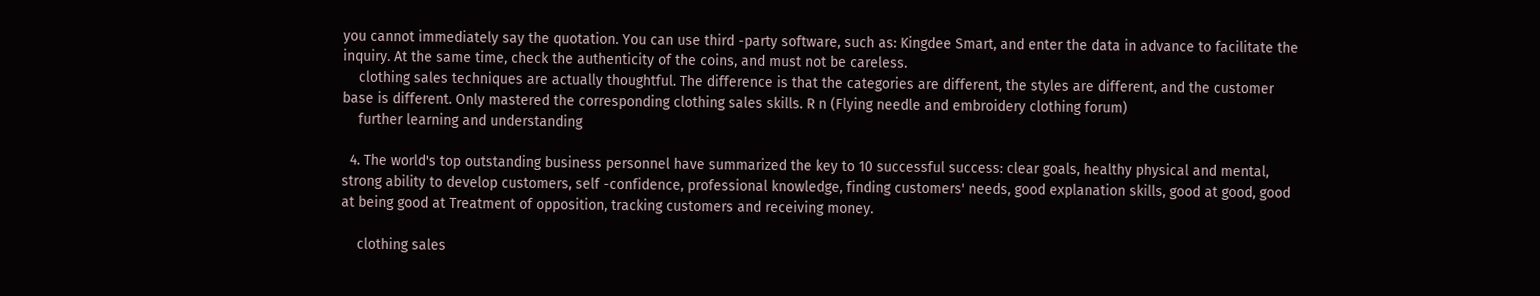you cannot immediately say the quotation. You can use third -party software, such as: Kingdee Smart, and enter the data in advance to facilitate the inquiry. At the same time, check the authenticity of the coins, and must not be careless.
    clothing sales techniques are actually thoughtful. The difference is that the categories are different, the styles are different, and the customer base is different. Only mastered the corresponding clothing sales skills. R n (Flying needle and embroidery clothing forum)
    further learning and understanding

  4. The world's top outstanding business personnel have summarized the key to 10 successful success: clear goals, healthy physical and mental, strong ability to develop customers, self -confidence, professional knowledge, finding customers' needs, good explanation skills, good at good, good at being good at Treatment of opposition, tracking customers and receiving money.

    clothing sales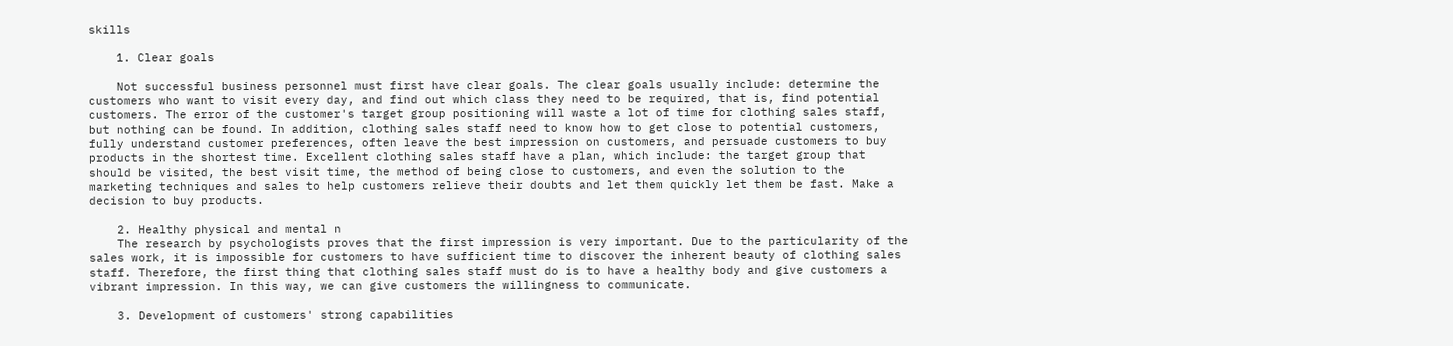skills

    1. Clear goals

    Not successful business personnel must first have clear goals. The clear goals usually include: determine the customers who want to visit every day, and find out which class they need to be required, that is, find potential customers. The error of the customer's target group positioning will waste a lot of time for clothing sales staff, but nothing can be found. In addition, clothing sales staff need to know how to get close to potential customers, fully understand customer preferences, often leave the best impression on customers, and persuade customers to buy products in the shortest time. Excellent clothing sales staff have a plan, which include: the target group that should be visited, the best visit time, the method of being close to customers, and even the solution to the marketing techniques and sales to help customers relieve their doubts and let them quickly let them be fast. Make a decision to buy products.

    2. Healthy physical and mental n
    The research by psychologists proves that the first impression is very important. Due to the particularity of the sales work, it is impossible for customers to have sufficient time to discover the inherent beauty of clothing sales staff. Therefore, the first thing that clothing sales staff must do is to have a healthy body and give customers a vibrant impression. In this way, we can give customers the willingness to communicate.

    3. Development of customers' strong capabilities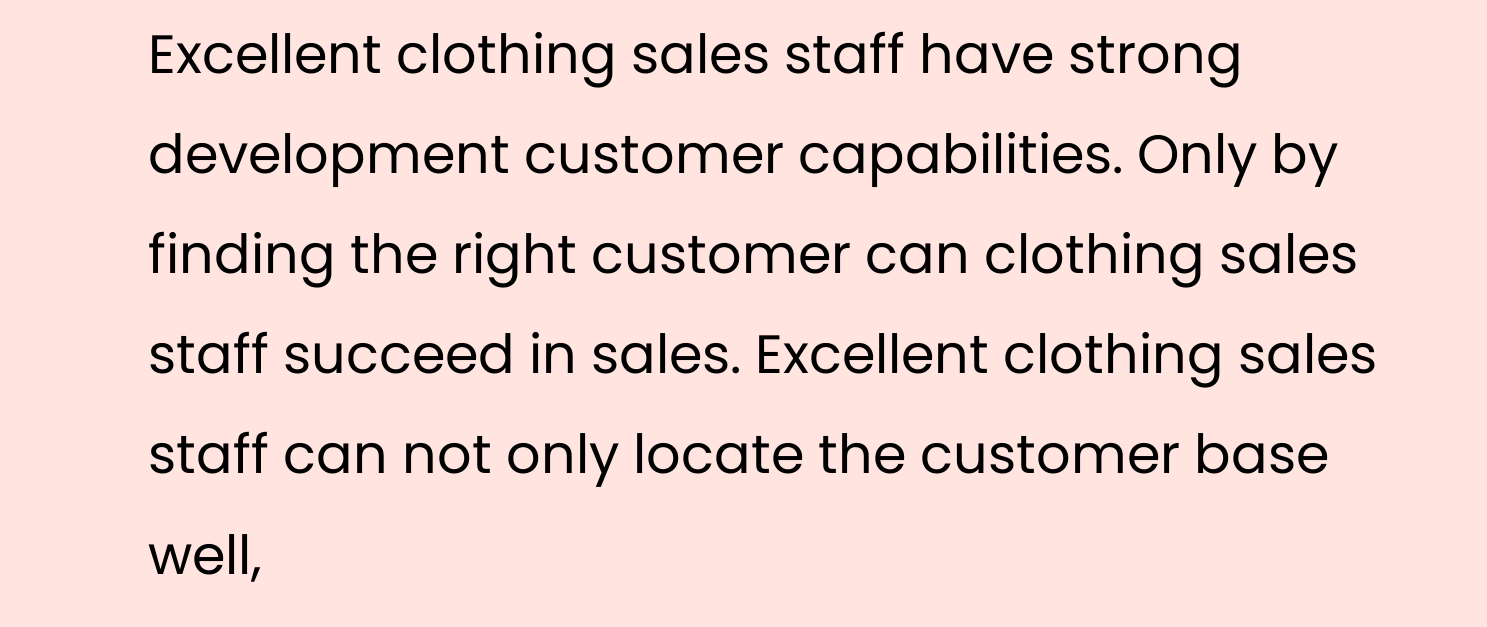Excellent clothing sales staff have strong development customer capabilities. Only by finding the right customer can clothing sales staff succeed in sales. Excellent clothing sales staff can not only locate the customer base well,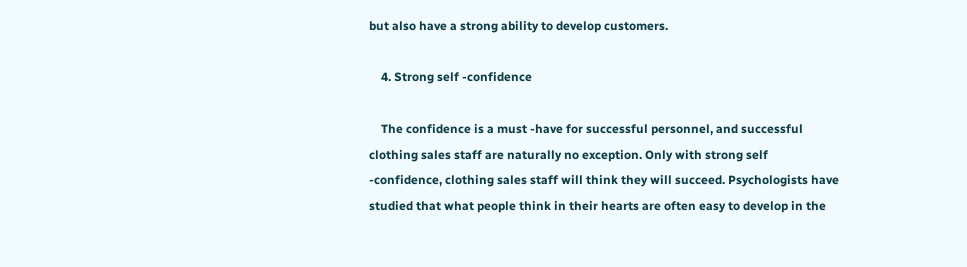but also have a strong ability to develop customers.

    4. Strong self -confidence

    The confidence is a must -have for successful personnel, and successful clothing sales staff are naturally no exception. Only with strong self -confidence, clothing sales staff will think they will succeed. Psychologists have studied that what people think in their hearts are often easy to develop in the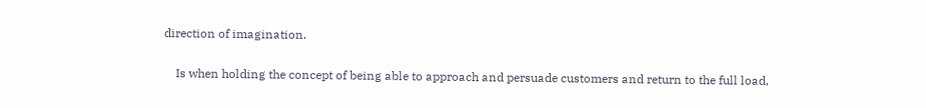direction of imagination.

    Is when holding the concept of being able to approach and persuade customers and return to the full load,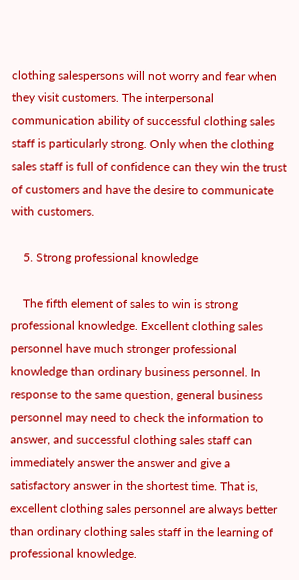clothing salespersons will not worry and fear when they visit customers. The interpersonal communication ability of successful clothing sales staff is particularly strong. Only when the clothing sales staff is full of confidence can they win the trust of customers and have the desire to communicate with customers.

    5. Strong professional knowledge

    The fifth element of sales to win is strong professional knowledge. Excellent clothing sales personnel have much stronger professional knowledge than ordinary business personnel. In response to the same question, general business personnel may need to check the information to answer, and successful clothing sales staff can immediately answer the answer and give a satisfactory answer in the shortest time. That is, excellent clothing sales personnel are always better than ordinary clothing sales staff in the learning of professional knowledge.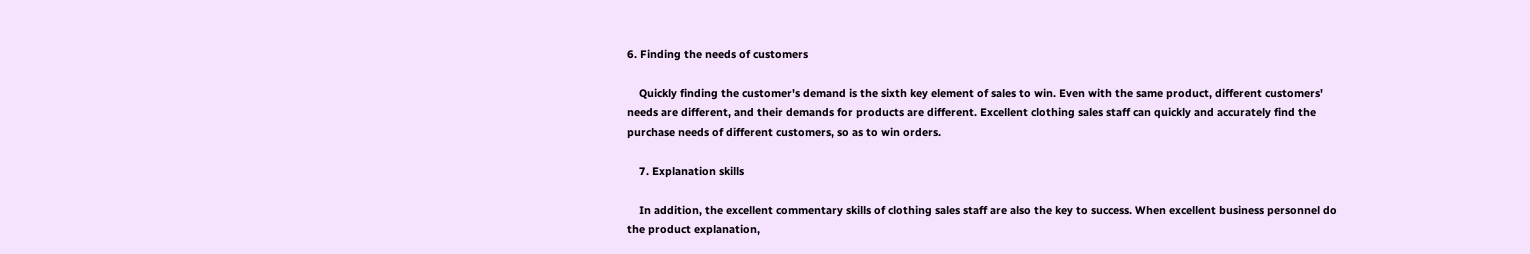6. Finding the needs of customers

    Quickly finding the customer's demand is the sixth key element of sales to win. Even with the same product, different customers' needs are different, and their demands for products are different. Excellent clothing sales staff can quickly and accurately find the purchase needs of different customers, so as to win orders.

    7. Explanation skills

    In addition, the excellent commentary skills of clothing sales staff are also the key to success. When excellent business personnel do the product explanation,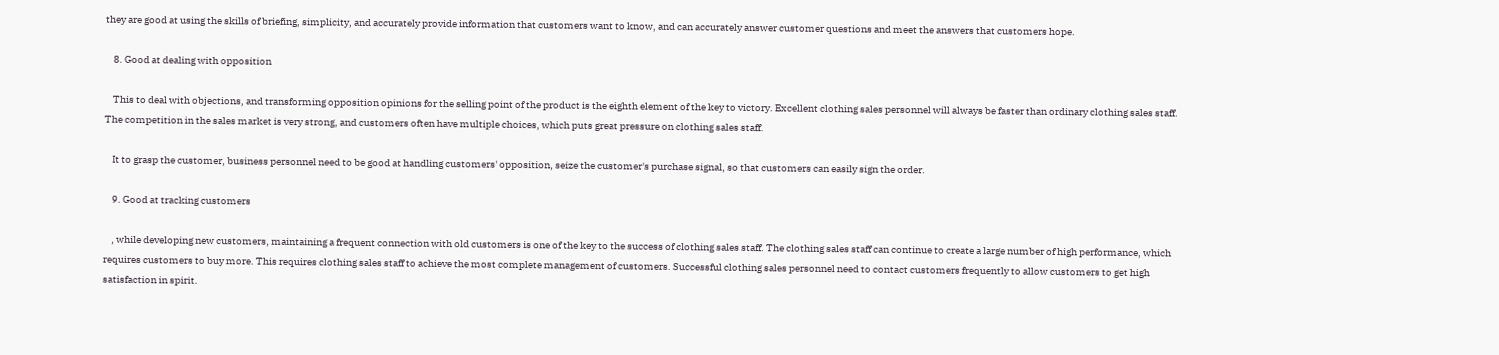they are good at using the skills of briefing, simplicity, and accurately provide information that customers want to know, and can accurately answer customer questions and meet the answers that customers hope.

    8. Good at dealing with opposition

    This to deal with objections, and transforming opposition opinions for the selling point of the product is the eighth element of the key to victory. Excellent clothing sales personnel will always be faster than ordinary clothing sales staff. The competition in the sales market is very strong, and customers often have multiple choices, which puts great pressure on clothing sales staff.

    It to grasp the customer, business personnel need to be good at handling customers' opposition, seize the customer's purchase signal, so that customers can easily sign the order.

    9. Good at tracking customers

    , while developing new customers, maintaining a frequent connection with old customers is one of the key to the success of clothing sales staff. The clothing sales staff can continue to create a large number of high performance, which requires customers to buy more. This requires clothing sales staff to achieve the most complete management of customers. Successful clothing sales personnel need to contact customers frequently to allow customers to get high satisfaction in spirit.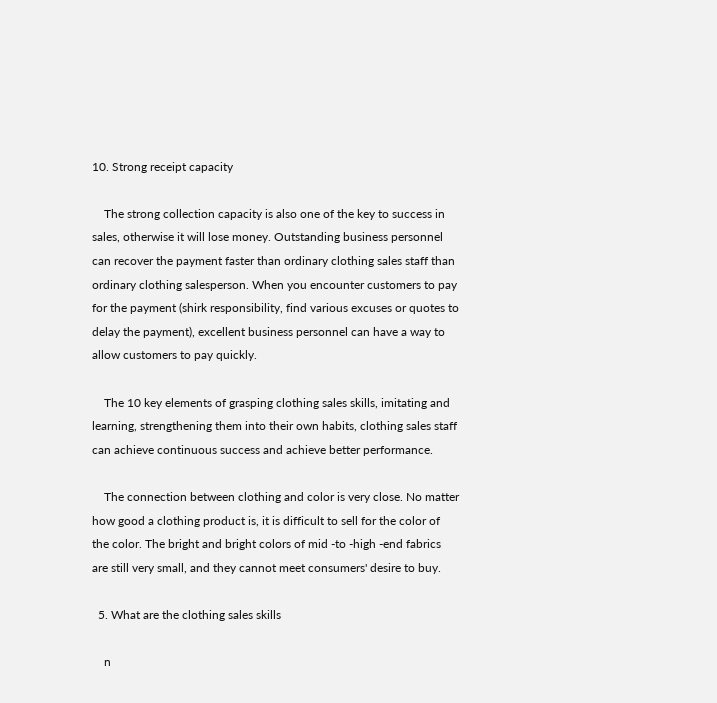10. Strong receipt capacity

    The strong collection capacity is also one of the key to success in sales, otherwise it will lose money. Outstanding business personnel can recover the payment faster than ordinary clothing sales staff than ordinary clothing salesperson. When you encounter customers to pay for the payment (shirk responsibility, find various excuses or quotes to delay the payment), excellent business personnel can have a way to allow customers to pay quickly.

    The 10 key elements of grasping clothing sales skills, imitating and learning, strengthening them into their own habits, clothing sales staff can achieve continuous success and achieve better performance.

    The connection between clothing and color is very close. No matter how good a clothing product is, it is difficult to sell for the color of the color. The bright and bright colors of mid -to -high -end fabrics are still very small, and they cannot meet consumers' desire to buy.

  5. What are the clothing sales skills

    n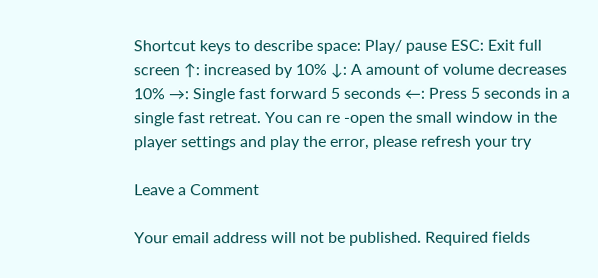Shortcut keys to describe space: Play/ pause ESC: Exit full screen ↑: increased by 10% ↓: A amount of volume decreases 10% →: Single fast forward 5 seconds ←: Press 5 seconds in a single fast retreat. You can re -open the small window in the player settings and play the error, please refresh your try

Leave a Comment

Your email address will not be published. Required fields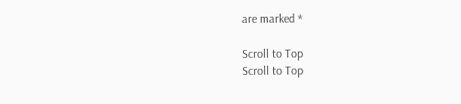are marked *

Scroll to Top
Scroll to Top